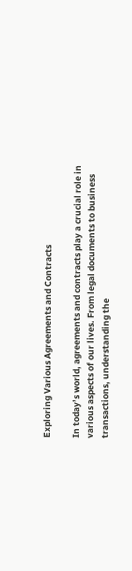Exploring Various Agreements and Contracts

In today’s world, agreements and contracts play a crucial role in various aspects of our lives. From legal documents to business transactions, understanding the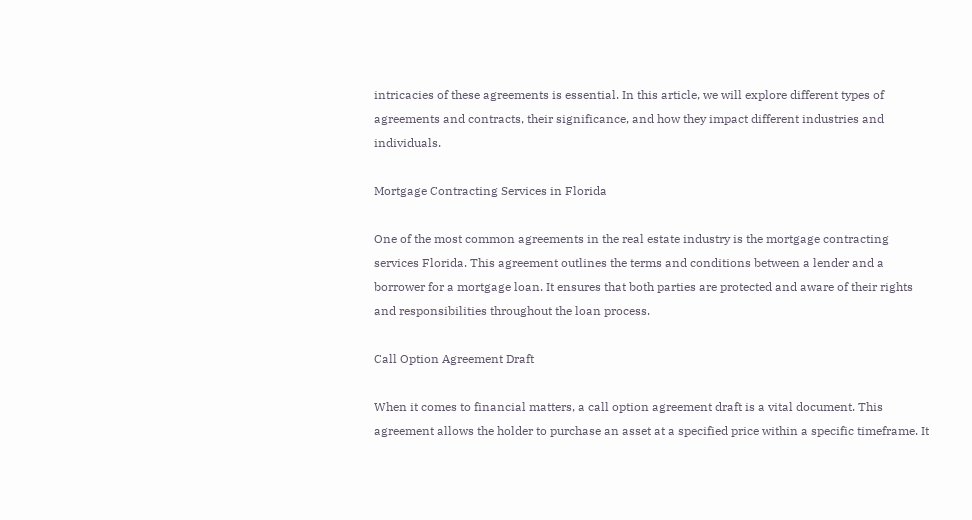intricacies of these agreements is essential. In this article, we will explore different types of agreements and contracts, their significance, and how they impact different industries and individuals.

Mortgage Contracting Services in Florida

One of the most common agreements in the real estate industry is the mortgage contracting services Florida. This agreement outlines the terms and conditions between a lender and a borrower for a mortgage loan. It ensures that both parties are protected and aware of their rights and responsibilities throughout the loan process.

Call Option Agreement Draft

When it comes to financial matters, a call option agreement draft is a vital document. This agreement allows the holder to purchase an asset at a specified price within a specific timeframe. It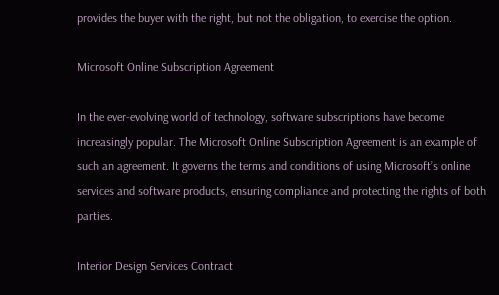provides the buyer with the right, but not the obligation, to exercise the option.

Microsoft Online Subscription Agreement

In the ever-evolving world of technology, software subscriptions have become increasingly popular. The Microsoft Online Subscription Agreement is an example of such an agreement. It governs the terms and conditions of using Microsoft’s online services and software products, ensuring compliance and protecting the rights of both parties.

Interior Design Services Contract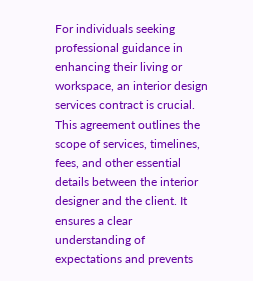For individuals seeking professional guidance in enhancing their living or workspace, an interior design services contract is crucial. This agreement outlines the scope of services, timelines, fees, and other essential details between the interior designer and the client. It ensures a clear understanding of expectations and prevents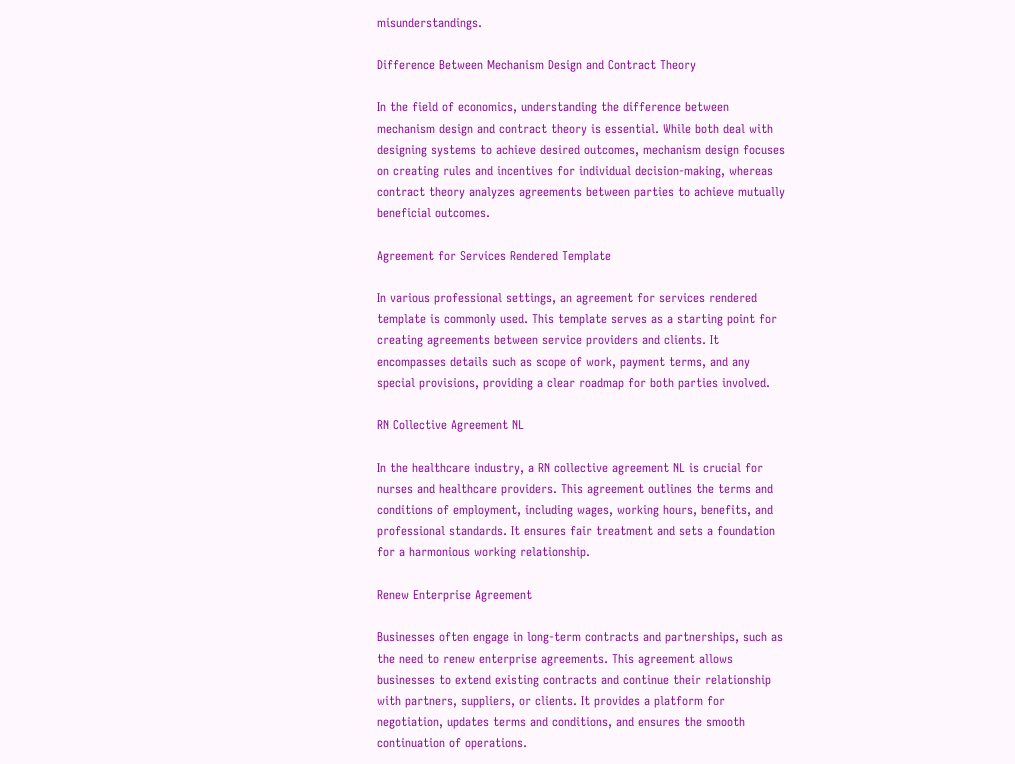misunderstandings.

Difference Between Mechanism Design and Contract Theory

In the field of economics, understanding the difference between mechanism design and contract theory is essential. While both deal with designing systems to achieve desired outcomes, mechanism design focuses on creating rules and incentives for individual decision-making, whereas contract theory analyzes agreements between parties to achieve mutually beneficial outcomes.

Agreement for Services Rendered Template

In various professional settings, an agreement for services rendered template is commonly used. This template serves as a starting point for creating agreements between service providers and clients. It encompasses details such as scope of work, payment terms, and any special provisions, providing a clear roadmap for both parties involved.

RN Collective Agreement NL

In the healthcare industry, a RN collective agreement NL is crucial for nurses and healthcare providers. This agreement outlines the terms and conditions of employment, including wages, working hours, benefits, and professional standards. It ensures fair treatment and sets a foundation for a harmonious working relationship.

Renew Enterprise Agreement

Businesses often engage in long-term contracts and partnerships, such as the need to renew enterprise agreements. This agreement allows businesses to extend existing contracts and continue their relationship with partners, suppliers, or clients. It provides a platform for negotiation, updates terms and conditions, and ensures the smooth continuation of operations.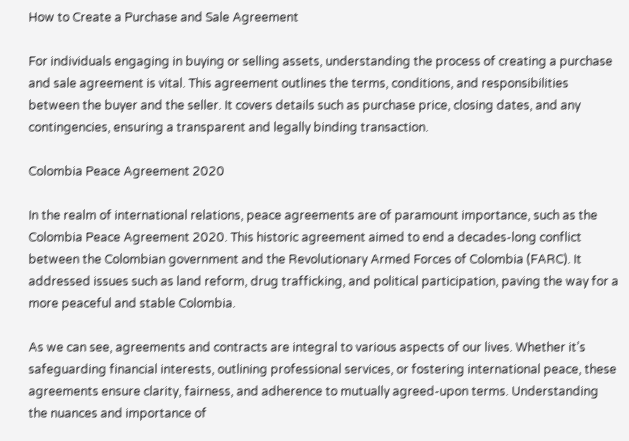How to Create a Purchase and Sale Agreement

For individuals engaging in buying or selling assets, understanding the process of creating a purchase and sale agreement is vital. This agreement outlines the terms, conditions, and responsibilities between the buyer and the seller. It covers details such as purchase price, closing dates, and any contingencies, ensuring a transparent and legally binding transaction.

Colombia Peace Agreement 2020

In the realm of international relations, peace agreements are of paramount importance, such as the Colombia Peace Agreement 2020. This historic agreement aimed to end a decades-long conflict between the Colombian government and the Revolutionary Armed Forces of Colombia (FARC). It addressed issues such as land reform, drug trafficking, and political participation, paving the way for a more peaceful and stable Colombia.

As we can see, agreements and contracts are integral to various aspects of our lives. Whether it’s safeguarding financial interests, outlining professional services, or fostering international peace, these agreements ensure clarity, fairness, and adherence to mutually agreed-upon terms. Understanding the nuances and importance of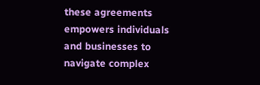these agreements empowers individuals and businesses to navigate complex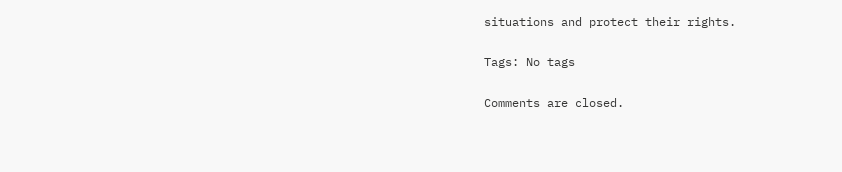situations and protect their rights.

Tags: No tags

Comments are closed.